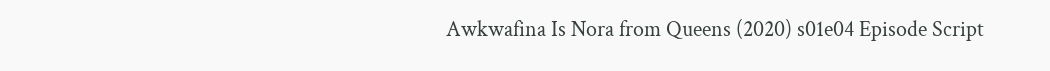Awkwafina Is Nora from Queens (2020) s01e04 Episode Script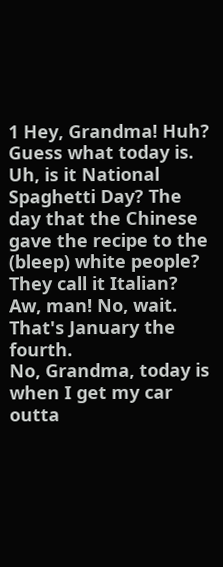1 Hey, Grandma! Huh? Guess what today is.
Uh, is it National Spaghetti Day? The day that the Chinese gave the recipe to the (bleep) white people? They call it Italian? Aw, man! No, wait.
That's January the fourth.
No, Grandma, today is when I get my car outta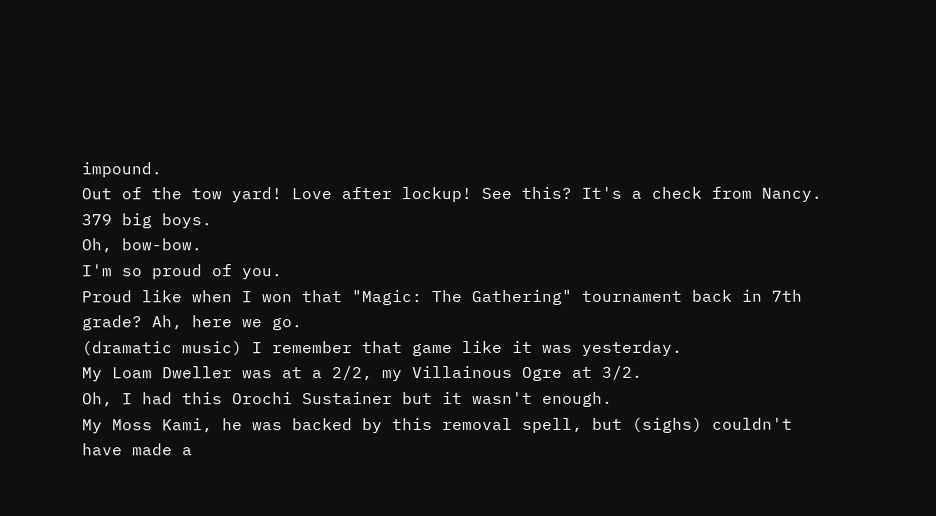impound.
Out of the tow yard! Love after lockup! See this? It's a check from Nancy.
379 big boys.
Oh, bow-bow.
I'm so proud of you.
Proud like when I won that "Magic: The Gathering" tournament back in 7th grade? Ah, here we go.
(dramatic music) I remember that game like it was yesterday.
My Loam Dweller was at a 2/2, my Villainous Ogre at 3/2.
Oh, I had this Orochi Sustainer but it wasn't enough.
My Moss Kami, he was backed by this removal spell, but (sighs) couldn't have made a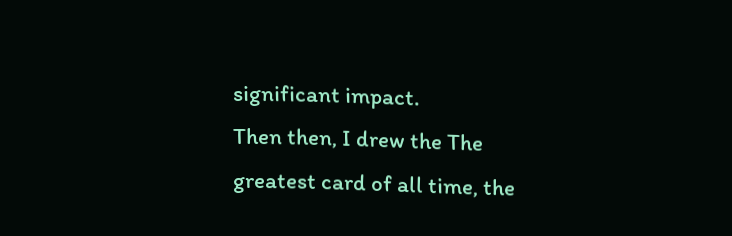significant impact.
Then then, I drew the The greatest card of all time, the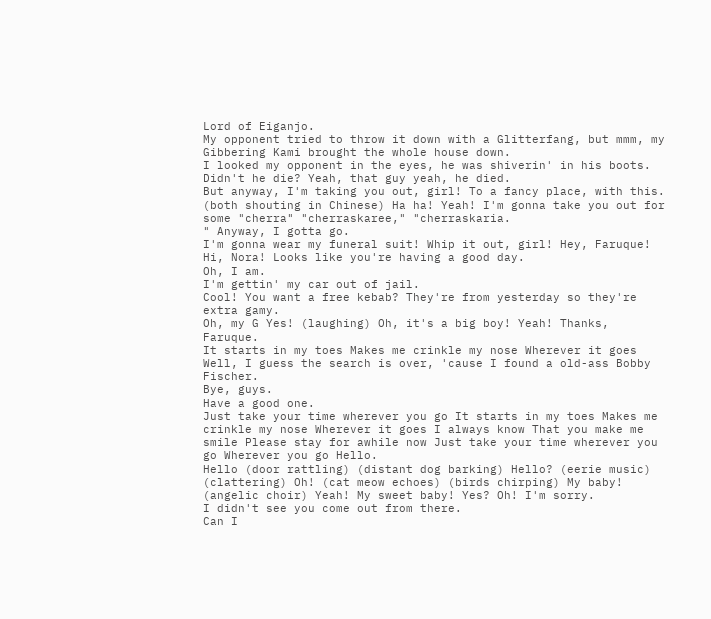Lord of Eiganjo.
My opponent tried to throw it down with a Glitterfang, but mmm, my Gibbering Kami brought the whole house down.
I looked my opponent in the eyes, he was shiverin' in his boots.
Didn't he die? Yeah, that guy yeah, he died.
But anyway, I'm taking you out, girl! To a fancy place, with this.
(both shouting in Chinese) Ha ha! Yeah! I'm gonna take you out for some "cherra" "cherraskaree," "cherraskaria.
" Anyway, I gotta go.
I'm gonna wear my funeral suit! Whip it out, girl! Hey, Faruque! Hi, Nora! Looks like you're having a good day.
Oh, I am.
I'm gettin' my car out of jail.
Cool! You want a free kebab? They're from yesterday so they're extra gamy.
Oh, my G Yes! (laughing) Oh, it's a big boy! Yeah! Thanks, Faruque.
It starts in my toes Makes me crinkle my nose Wherever it goes Well, I guess the search is over, 'cause I found a old-ass Bobby Fischer.
Bye, guys.
Have a good one.
Just take your time wherever you go It starts in my toes Makes me crinkle my nose Wherever it goes I always know That you make me smile Please stay for awhile now Just take your time wherever you go Wherever you go Hello.
Hello (door rattling) (distant dog barking) Hello? (eerie music) (clattering) Oh! (cat meow echoes) (birds chirping) My baby! (angelic choir) Yeah! My sweet baby! Yes? Oh! I'm sorry.
I didn't see you come out from there.
Can I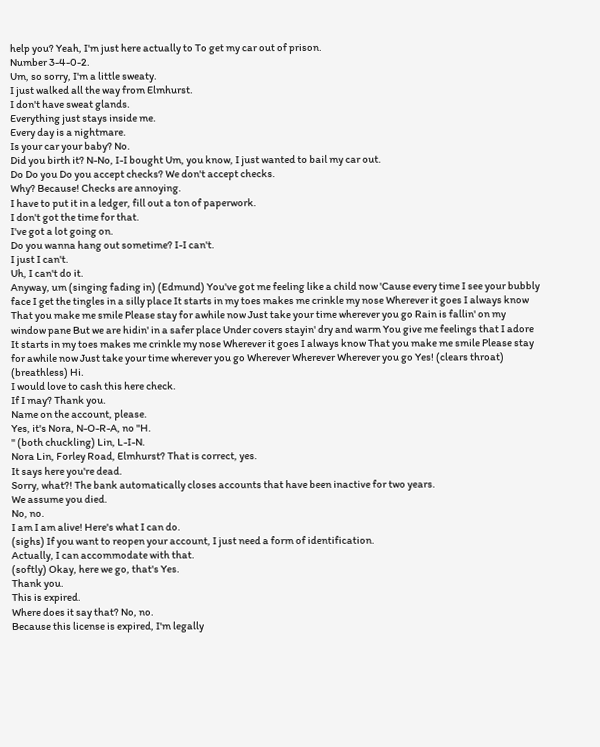help you? Yeah, I'm just here actually to To get my car out of prison.
Number 3-4-0-2.
Um, so sorry, I'm a little sweaty.
I just walked all the way from Elmhurst.
I don't have sweat glands.
Everything just stays inside me.
Every day is a nightmare.
Is your car your baby? No.
Did you birth it? N-No, I-I bought Um, you know, I just wanted to bail my car out.
Do Do you Do you accept checks? We don't accept checks.
Why? Because! Checks are annoying.
I have to put it in a ledger, fill out a ton of paperwork.
I don't got the time for that.
I've got a lot going on.
Do you wanna hang out sometime? I-I can't.
I just I can't.
Uh, I can't do it.
Anyway, um (singing fading in) (Edmund) You've got me feeling like a child now 'Cause every time I see your bubbly face I get the tingles in a silly place It starts in my toes makes me crinkle my nose Wherever it goes I always know That you make me smile Please stay for awhile now Just take your time wherever you go Rain is fallin' on my window pane But we are hidin' in a safer place Under covers stayin' dry and warm You give me feelings that I adore It starts in my toes makes me crinkle my nose Wherever it goes I always know That you make me smile Please stay for awhile now Just take your time wherever you go Wherever Wherever Wherever you go Yes! (clears throat) (breathless) Hi.
I would love to cash this here check.
If I may? Thank you.
Name on the account, please.
Yes, it's Nora, N-O-R-A, no "H.
" (both chuckling) Lin, L-I-N.
Nora Lin, Forley Road, Elmhurst? That is correct, yes.
It says here you're dead.
Sorry, what?! The bank automatically closes accounts that have been inactive for two years.
We assume you died.
No, no.
I am I am alive! Here's what I can do.
(sighs) If you want to reopen your account, I just need a form of identification.
Actually, I can accommodate with that.
(softly) Okay, here we go, that's Yes.
Thank you.
This is expired.
Where does it say that? No, no.
Because this license is expired, I'm legally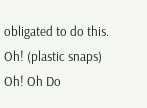obligated to do this.
Oh! (plastic snaps) Oh! Oh Do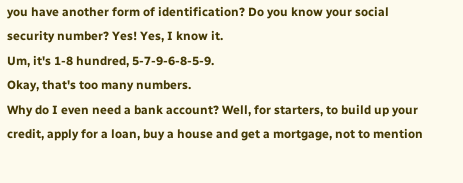you have another form of identification? Do you know your social security number? Yes! Yes, I know it.
Um, it's 1-8 hundred, 5-7-9-6-8-5-9.
Okay, that's too many numbers.
Why do I even need a bank account? Well, for starters, to build up your credit, apply for a loan, buy a house and get a mortgage, not to mention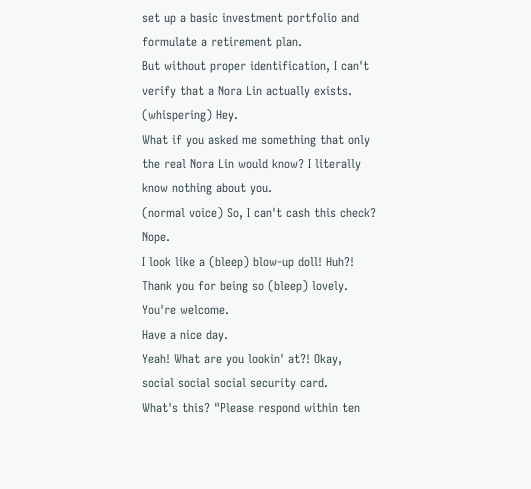set up a basic investment portfolio and formulate a retirement plan.
But without proper identification, I can't verify that a Nora Lin actually exists.
(whispering) Hey.
What if you asked me something that only the real Nora Lin would know? I literally know nothing about you.
(normal voice) So, I can't cash this check? Nope.
I look like a (bleep) blow-up doll! Huh?! Thank you for being so (bleep) lovely.
You're welcome.
Have a nice day.
Yeah! What are you lookin' at?! Okay, social social social security card.
What's this? "Please respond within ten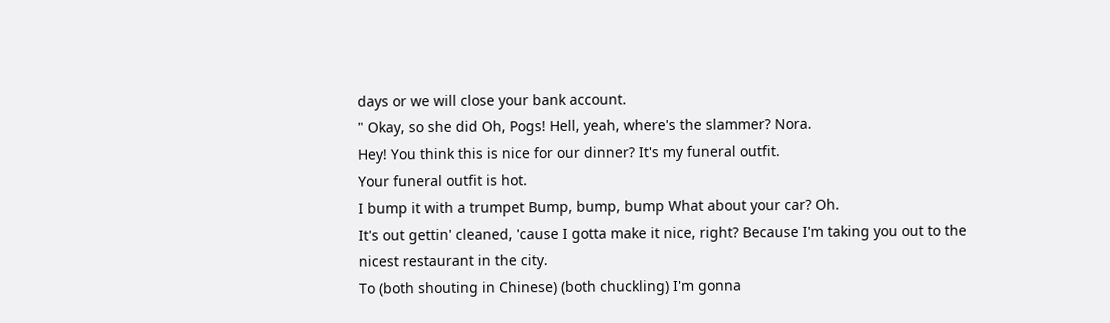days or we will close your bank account.
" Okay, so she did Oh, Pogs! Hell, yeah, where's the slammer? Nora.
Hey! You think this is nice for our dinner? It's my funeral outfit.
Your funeral outfit is hot.
I bump it with a trumpet Bump, bump, bump What about your car? Oh.
It's out gettin' cleaned, 'cause I gotta make it nice, right? Because I'm taking you out to the nicest restaurant in the city.
To (both shouting in Chinese) (both chuckling) I'm gonna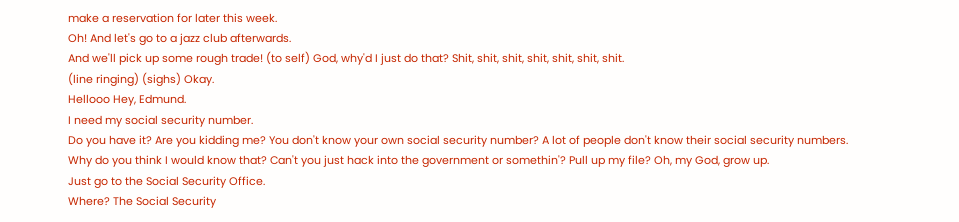make a reservation for later this week.
Oh! And let's go to a jazz club afterwards.
And we'll pick up some rough trade! (to self) God, why'd I just do that? Shit, shit, shit, shit, shit, shit, shit.
(line ringing) (sighs) Okay.
Hellooo Hey, Edmund.
I need my social security number.
Do you have it? Are you kidding me? You don't know your own social security number? A lot of people don't know their social security numbers.
Why do you think I would know that? Can't you just hack into the government or somethin'? Pull up my file? Oh, my God, grow up.
Just go to the Social Security Office.
Where? The Social Security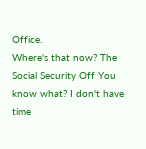Office.
Where's that now? The Social Security Off You know what? I don't have time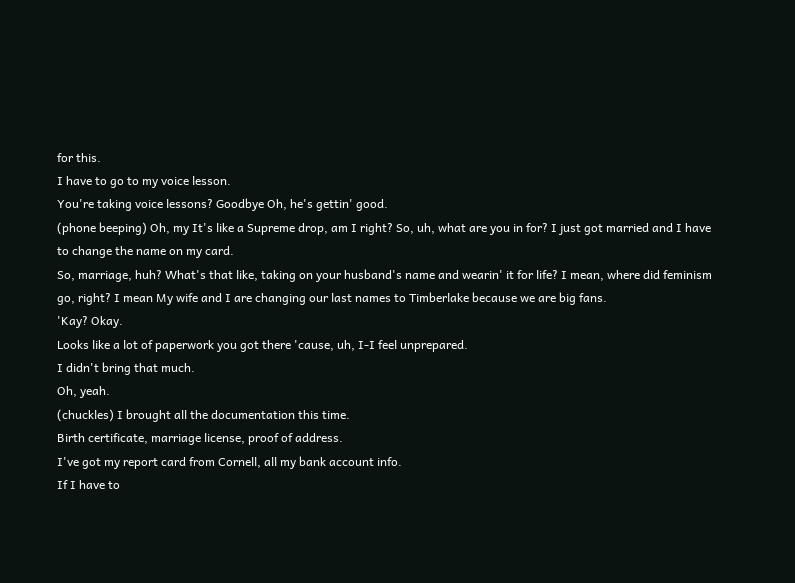for this.
I have to go to my voice lesson.
You're taking voice lessons? Goodbye Oh, he's gettin' good.
(phone beeping) Oh, my It's like a Supreme drop, am I right? So, uh, what are you in for? I just got married and I have to change the name on my card.
So, marriage, huh? What's that like, taking on your husband's name and wearin' it for life? I mean, where did feminism go, right? I mean My wife and I are changing our last names to Timberlake because we are big fans.
'Kay? Okay.
Looks like a lot of paperwork you got there 'cause, uh, I-I feel unprepared.
I didn't bring that much.
Oh, yeah.
(chuckles) I brought all the documentation this time.
Birth certificate, marriage license, proof of address.
I've got my report card from Cornell, all my bank account info.
If I have to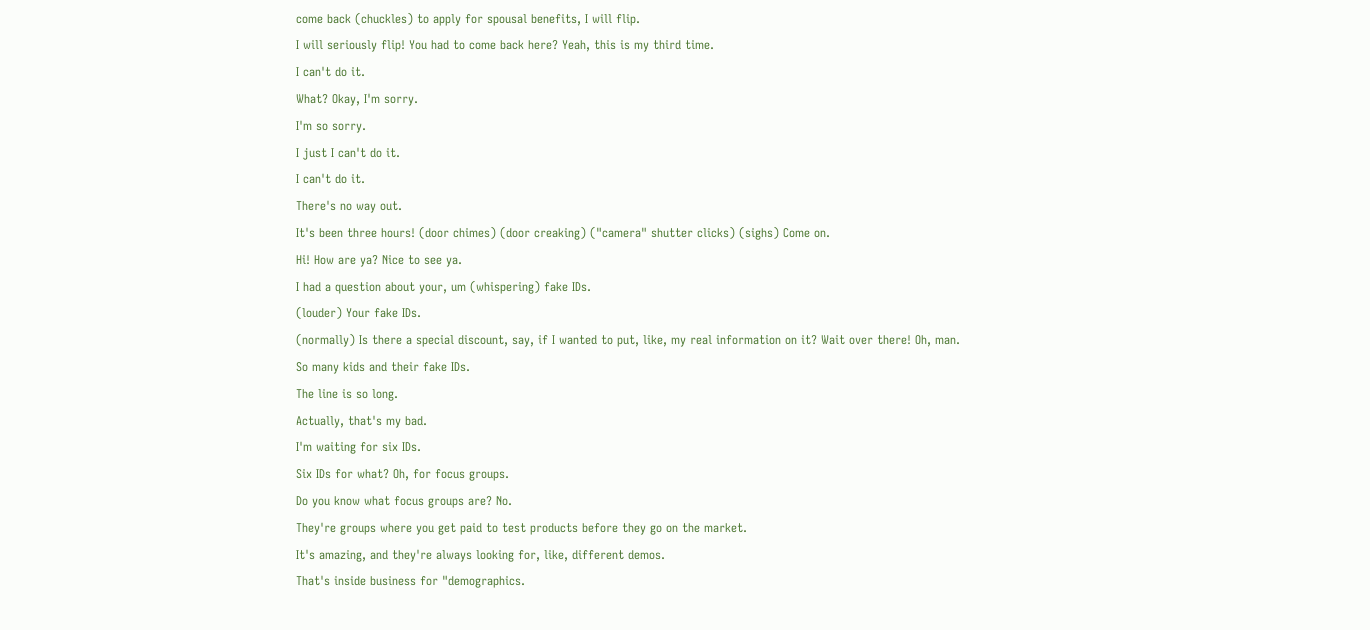come back (chuckles) to apply for spousal benefits, I will flip.
I will seriously flip! You had to come back here? Yeah, this is my third time.
I can't do it.
What? Okay, I'm sorry.
I'm so sorry.
I just I can't do it.
I can't do it.
There's no way out.
It's been three hours! (door chimes) (door creaking) ("camera" shutter clicks) (sighs) Come on.
Hi! How are ya? Nice to see ya.
I had a question about your, um (whispering) fake IDs.
(louder) Your fake IDs.
(normally) Is there a special discount, say, if I wanted to put, like, my real information on it? Wait over there! Oh, man.
So many kids and their fake IDs.
The line is so long.
Actually, that's my bad.
I'm waiting for six IDs.
Six IDs for what? Oh, for focus groups.
Do you know what focus groups are? No.
They're groups where you get paid to test products before they go on the market.
It's amazing, and they're always looking for, like, different demos.
That's inside business for "demographics.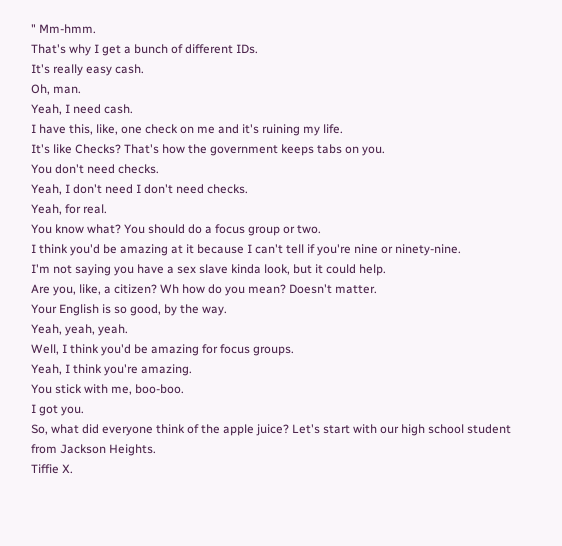" Mm-hmm.
That's why I get a bunch of different IDs.
It's really easy cash.
Oh, man.
Yeah, I need cash.
I have this, like, one check on me and it's ruining my life.
It's like Checks? That's how the government keeps tabs on you.
You don't need checks.
Yeah, I don't need I don't need checks.
Yeah, for real.
You know what? You should do a focus group or two.
I think you'd be amazing at it because I can't tell if you're nine or ninety-nine.
I'm not saying you have a sex slave kinda look, but it could help.
Are you, like, a citizen? Wh how do you mean? Doesn't matter.
Your English is so good, by the way.
Yeah, yeah, yeah.
Well, I think you'd be amazing for focus groups.
Yeah, I think you're amazing.
You stick with me, boo-boo.
I got you.
So, what did everyone think of the apple juice? Let's start with our high school student from Jackson Heights.
Tiffie X.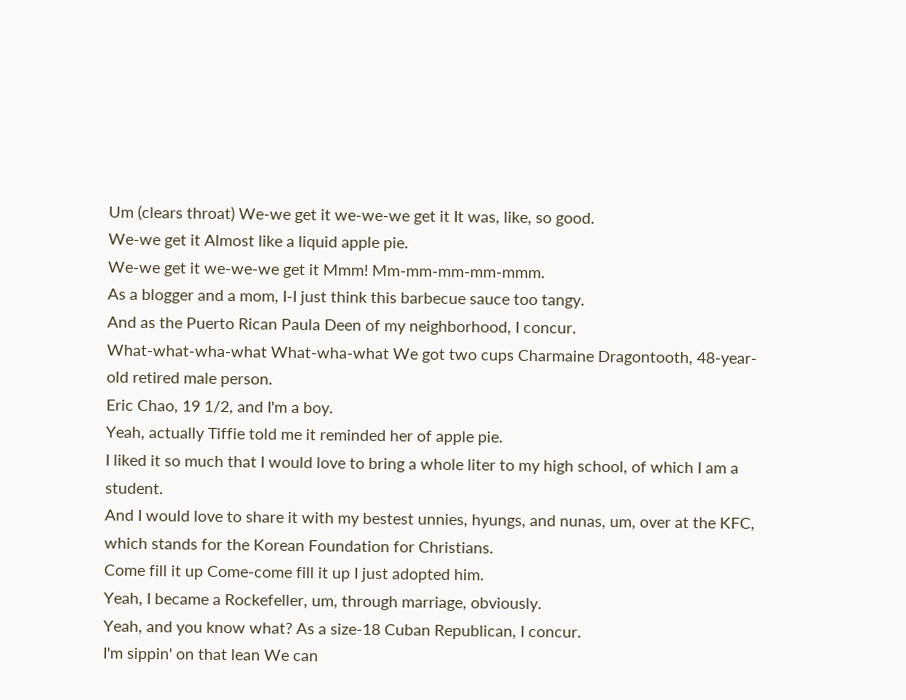Um (clears throat) We-we get it we-we-we get it It was, like, so good.
We-we get it Almost like a liquid apple pie.
We-we get it we-we-we get it Mmm! Mm-mm-mm-mm-mmm.
As a blogger and a mom, I-I just think this barbecue sauce too tangy.
And as the Puerto Rican Paula Deen of my neighborhood, I concur.
What-what-wha-what What-wha-what We got two cups Charmaine Dragontooth, 48-year-old retired male person.
Eric Chao, 19 1/2, and I'm a boy.
Yeah, actually Tiffie told me it reminded her of apple pie.
I liked it so much that I would love to bring a whole liter to my high school, of which I am a student.
And I would love to share it with my bestest unnies, hyungs, and nunas, um, over at the KFC, which stands for the Korean Foundation for Christians.
Come fill it up Come-come fill it up I just adopted him.
Yeah, I became a Rockefeller, um, through marriage, obviously.
Yeah, and you know what? As a size-18 Cuban Republican, I concur.
I'm sippin' on that lean We can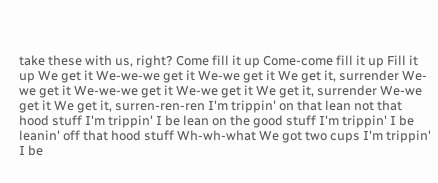take these with us, right? Come fill it up Come-come fill it up Fill it up We get it We-we-we get it We-we get it We get it, surrender We-we get it We-we-we get it We-we get it We get it, surrender We-we get it We get it, surren-ren-ren I'm trippin' on that lean not that hood stuff I'm trippin' I be lean on the good stuff I'm trippin' I be leanin' off that hood stuff Wh-wh-what We got two cups I'm trippin' I be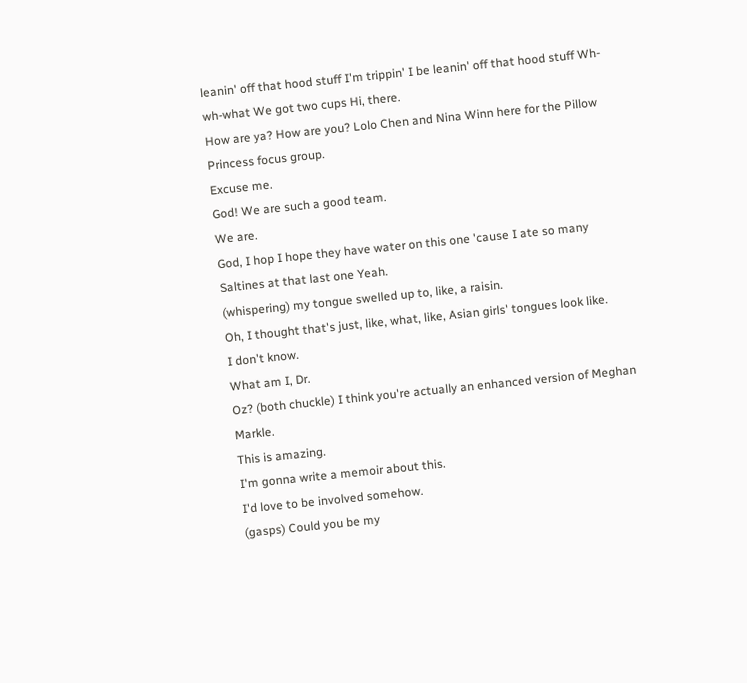leanin' off that hood stuff I'm trippin' I be leanin' off that hood stuff Wh-wh-what We got two cups Hi, there.
How are ya? How are you? Lolo Chen and Nina Winn here for the Pillow Princess focus group.
Excuse me.
God! We are such a good team.
We are.
God, I hop I hope they have water on this one 'cause I ate so many Saltines at that last one Yeah.
(whispering) my tongue swelled up to, like, a raisin.
Oh, I thought that's just, like, what, like, Asian girls' tongues look like.
I don't know.
What am I, Dr.
Oz? (both chuckle) I think you're actually an enhanced version of Meghan Markle.
This is amazing.
I'm gonna write a memoir about this.
I'd love to be involved somehow.
(gasps) Could you be my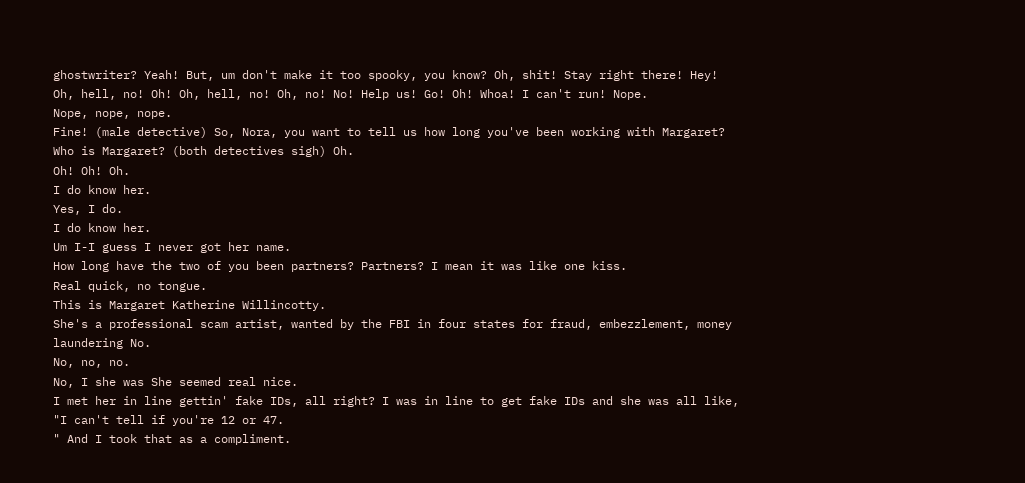ghostwriter? Yeah! But, um don't make it too spooky, you know? Oh, shit! Stay right there! Hey! Oh, hell, no! Oh! Oh, hell, no! Oh, no! No! Help us! Go! Oh! Whoa! I can't run! Nope.
Nope, nope, nope.
Fine! (male detective) So, Nora, you want to tell us how long you've been working with Margaret? Who is Margaret? (both detectives sigh) Oh.
Oh! Oh! Oh.
I do know her.
Yes, I do.
I do know her.
Um I-I guess I never got her name.
How long have the two of you been partners? Partners? I mean it was like one kiss.
Real quick, no tongue.
This is Margaret Katherine Willincotty.
She's a professional scam artist, wanted by the FBI in four states for fraud, embezzlement, money laundering No.
No, no, no.
No, I she was She seemed real nice.
I met her in line gettin' fake IDs, all right? I was in line to get fake IDs and she was all like, "I can't tell if you're 12 or 47.
" And I took that as a compliment.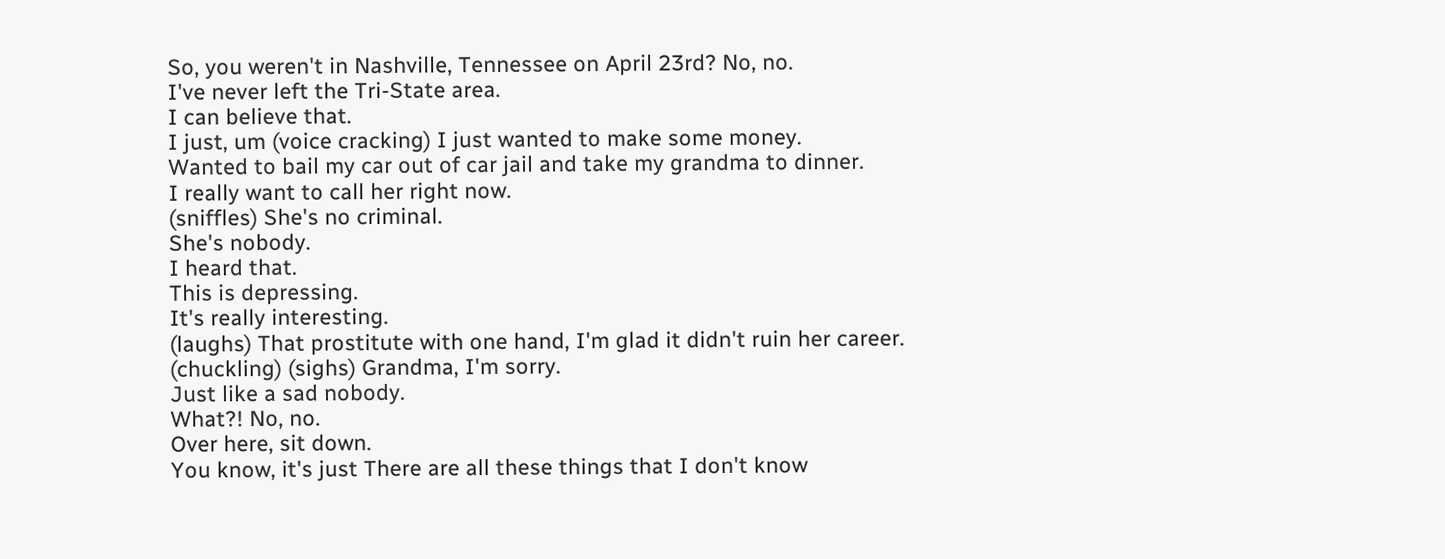So, you weren't in Nashville, Tennessee on April 23rd? No, no.
I've never left the Tri-State area.
I can believe that.
I just, um (voice cracking) I just wanted to make some money.
Wanted to bail my car out of car jail and take my grandma to dinner.
I really want to call her right now.
(sniffles) She's no criminal.
She's nobody.
I heard that.
This is depressing.
It's really interesting.
(laughs) That prostitute with one hand, I'm glad it didn't ruin her career.
(chuckling) (sighs) Grandma, I'm sorry.
Just like a sad nobody.
What?! No, no.
Over here, sit down.
You know, it's just There are all these things that I don't know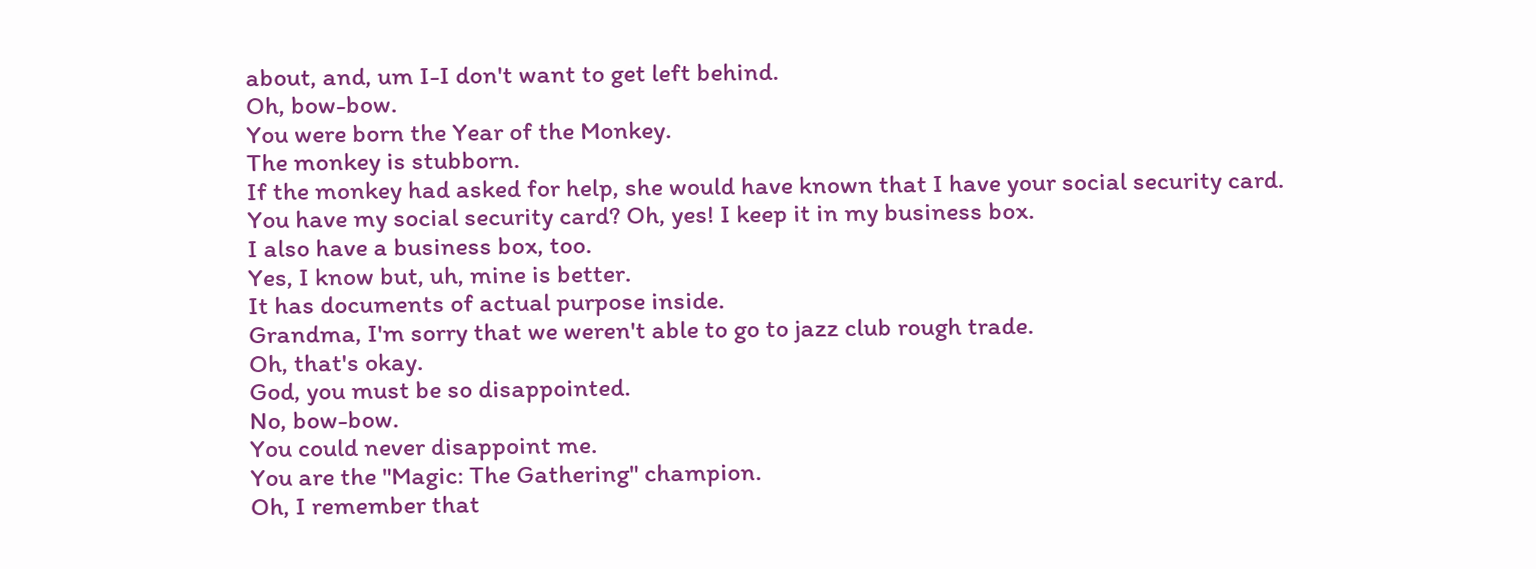about, and, um I-I don't want to get left behind.
Oh, bow-bow.
You were born the Year of the Monkey.
The monkey is stubborn.
If the monkey had asked for help, she would have known that I have your social security card.
You have my social security card? Oh, yes! I keep it in my business box.
I also have a business box, too.
Yes, I know but, uh, mine is better.
It has documents of actual purpose inside.
Grandma, I'm sorry that we weren't able to go to jazz club rough trade.
Oh, that's okay.
God, you must be so disappointed.
No, bow-bow.
You could never disappoint me.
You are the "Magic: The Gathering" champion.
Oh, I remember that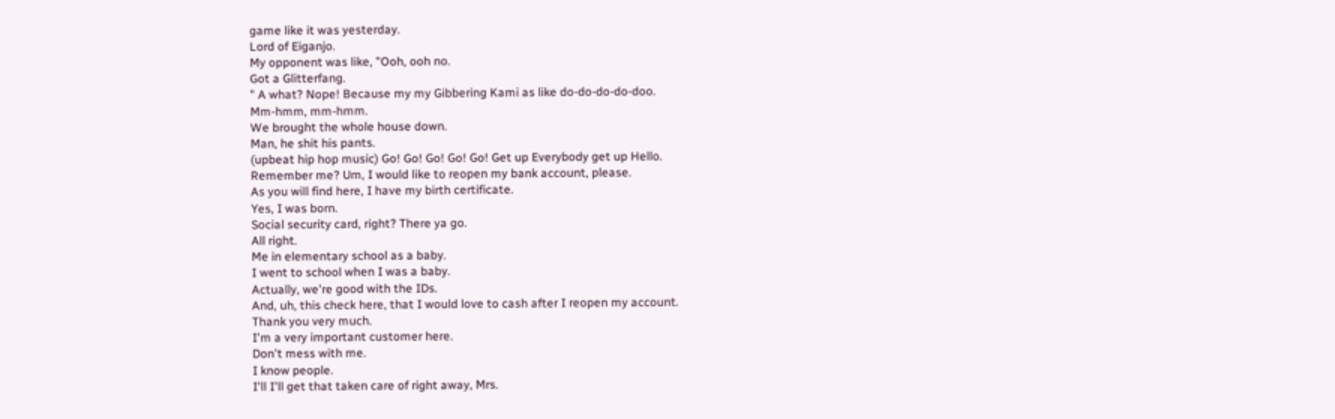game like it was yesterday.
Lord of Eiganjo.
My opponent was like, "Ooh, ooh no.
Got a Glitterfang.
" A what? Nope! Because my my Gibbering Kami as like do-do-do-do-doo.
Mm-hmm, mm-hmm.
We brought the whole house down.
Man, he shit his pants.
(upbeat hip hop music) Go! Go! Go! Go! Go! Get up Everybody get up Hello.
Remember me? Um, I would like to reopen my bank account, please.
As you will find here, I have my birth certificate.
Yes, I was born.
Social security card, right? There ya go.
All right.
Me in elementary school as a baby.
I went to school when I was a baby.
Actually, we're good with the IDs.
And, uh, this check here, that I would love to cash after I reopen my account.
Thank you very much.
I'm a very important customer here.
Don't mess with me.
I know people.
I'll I'll get that taken care of right away, Mrs.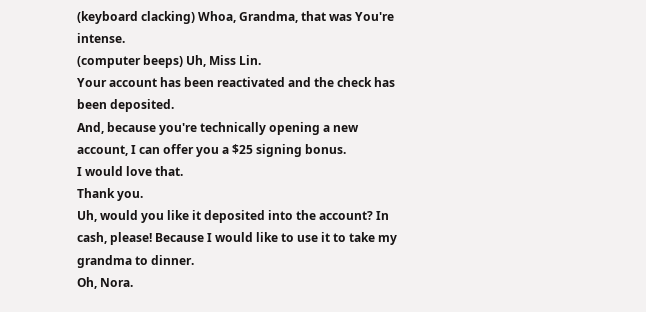(keyboard clacking) Whoa, Grandma, that was You're intense.
(computer beeps) Uh, Miss Lin.
Your account has been reactivated and the check has been deposited.
And, because you're technically opening a new account, I can offer you a $25 signing bonus.
I would love that.
Thank you.
Uh, would you like it deposited into the account? In cash, please! Because I would like to use it to take my grandma to dinner.
Oh, Nora.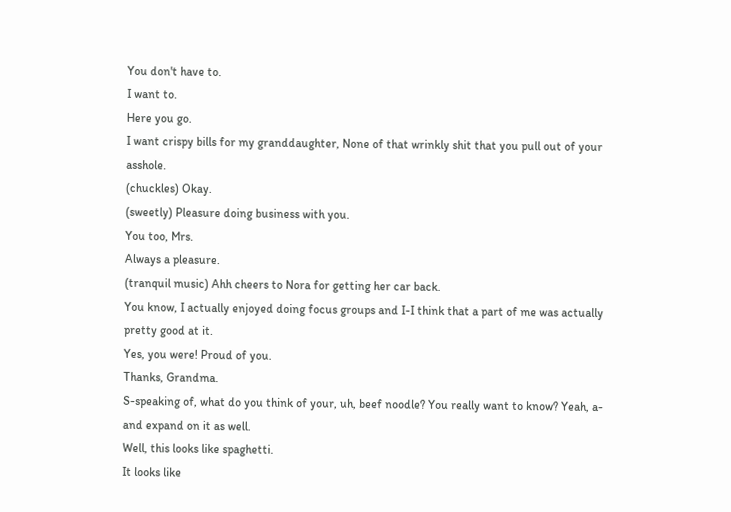You don't have to.
I want to.
Here you go.
I want crispy bills for my granddaughter, None of that wrinkly shit that you pull out of your asshole.
(chuckles) Okay.
(sweetly) Pleasure doing business with you.
You too, Mrs.
Always a pleasure.
(tranquil music) Ahh cheers to Nora for getting her car back.
You know, I actually enjoyed doing focus groups and I-I think that a part of me was actually pretty good at it.
Yes, you were! Proud of you.
Thanks, Grandma.
S-speaking of, what do you think of your, uh, beef noodle? You really want to know? Yeah, a-and expand on it as well.
Well, this looks like spaghetti.
It looks like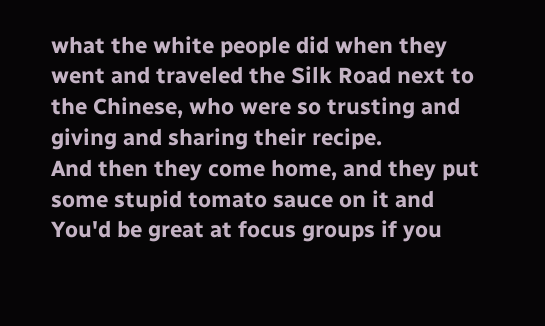what the white people did when they went and traveled the Silk Road next to the Chinese, who were so trusting and giving and sharing their recipe.
And then they come home, and they put some stupid tomato sauce on it and You'd be great at focus groups if you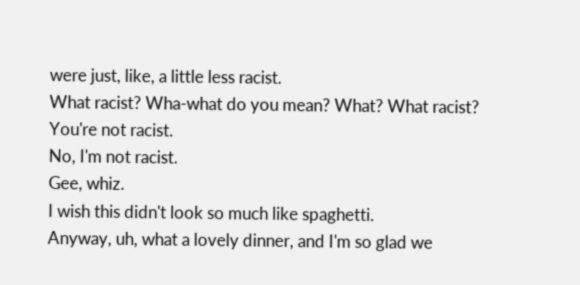were just, like, a little less racist.
What racist? Wha-what do you mean? What? What racist? You're not racist.
No, I'm not racist.
Gee, whiz.
I wish this didn't look so much like spaghetti.
Anyway, uh, what a lovely dinner, and I'm so glad we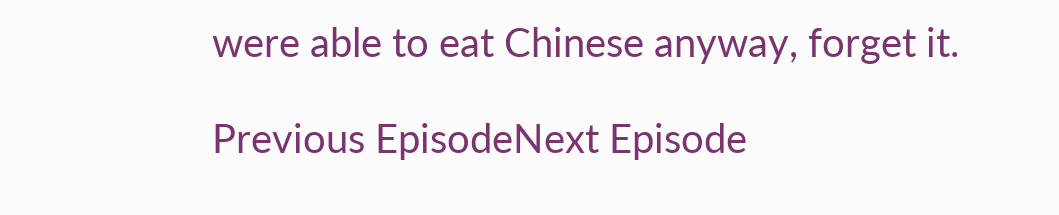were able to eat Chinese anyway, forget it.

Previous EpisodeNext Episode